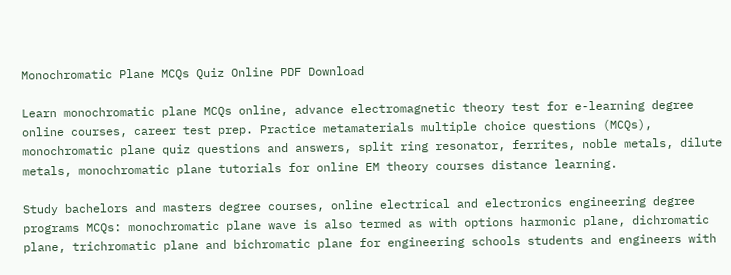Monochromatic Plane MCQs Quiz Online PDF Download

Learn monochromatic plane MCQs online, advance electromagnetic theory test for e-learning degree online courses, career test prep. Practice metamaterials multiple choice questions (MCQs), monochromatic plane quiz questions and answers, split ring resonator, ferrites, noble metals, dilute metals, monochromatic plane tutorials for online EM theory courses distance learning.

Study bachelors and masters degree courses, online electrical and electronics engineering degree programs MCQs: monochromatic plane wave is also termed as with options harmonic plane, dichromatic plane, trichromatic plane and bichromatic plane for engineering schools students and engineers with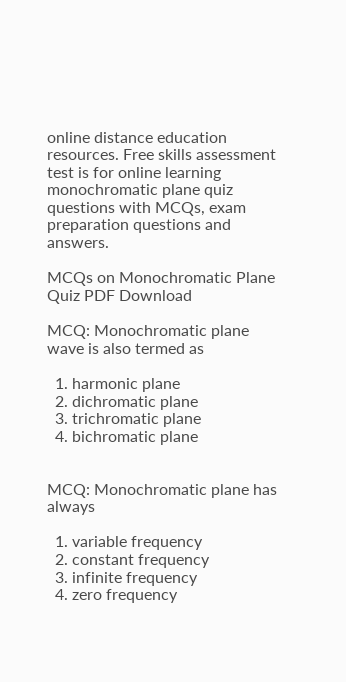online distance education resources. Free skills assessment test is for online learning monochromatic plane quiz questions with MCQs, exam preparation questions and answers.

MCQs on Monochromatic Plane Quiz PDF Download

MCQ: Monochromatic plane wave is also termed as

  1. harmonic plane
  2. dichromatic plane
  3. trichromatic plane
  4. bichromatic plane


MCQ: Monochromatic plane has always

  1. variable frequency
  2. constant frequency
  3. infinite frequency
  4. zero frequency